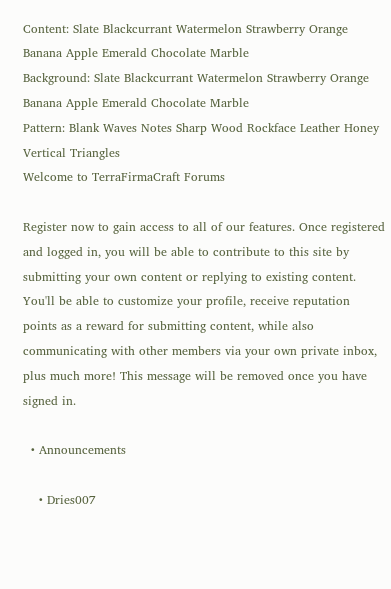Content: Slate Blackcurrant Watermelon Strawberry Orange Banana Apple Emerald Chocolate Marble
Background: Slate Blackcurrant Watermelon Strawberry Orange Banana Apple Emerald Chocolate Marble
Pattern: Blank Waves Notes Sharp Wood Rockface Leather Honey Vertical Triangles
Welcome to TerraFirmaCraft Forums

Register now to gain access to all of our features. Once registered and logged in, you will be able to contribute to this site by submitting your own content or replying to existing content. You'll be able to customize your profile, receive reputation points as a reward for submitting content, while also communicating with other members via your own private inbox, plus much more! This message will be removed once you have signed in.

  • Announcements

    • Dries007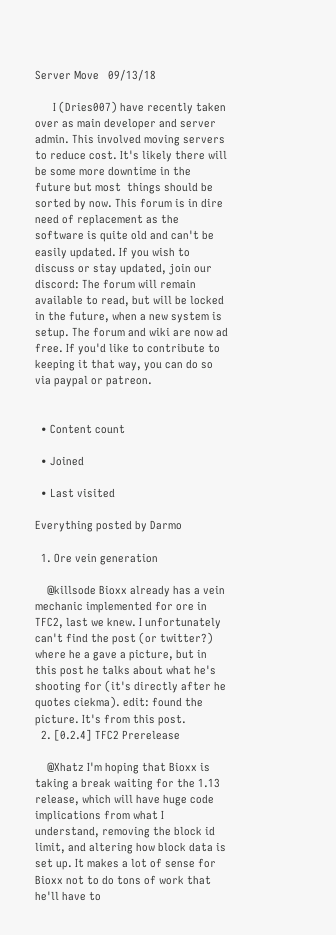Server Move   09/13/18

      I (Dries007) have recently taken over as main developer and server admin. This involved moving servers to reduce cost. It's likely there will be some more downtime in the future but most  things should be sorted by now. This forum is in dire need of replacement as the software is quite old and can't be easily updated. If you wish to discuss or stay updated, join our discord: The forum will remain available to read, but will be locked in the future, when a new system is setup. The forum and wiki are now ad free. If you'd like to contribute to keeping it that way, you can do so via paypal or patreon.


  • Content count

  • Joined

  • Last visited

Everything posted by Darmo

  1. Ore vein generation

    @killsode Bioxx already has a vein mechanic implemented for ore in TFC2, last we knew. I unfortunately can't find the post (or twitter?) where he a gave a picture, but in this post he talks about what he's shooting for (it's directly after he quotes ciekma). edit: found the picture. It's from this post.
  2. [0.2.4] TFC2 Prerelease

    @Xhatz I'm hoping that Bioxx is taking a break waiting for the 1.13 release, which will have huge code implications from what I understand, removing the block id limit, and altering how block data is set up. It makes a lot of sense for Bioxx not to do tons of work that he'll have to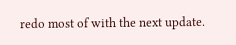redo most of with the next update.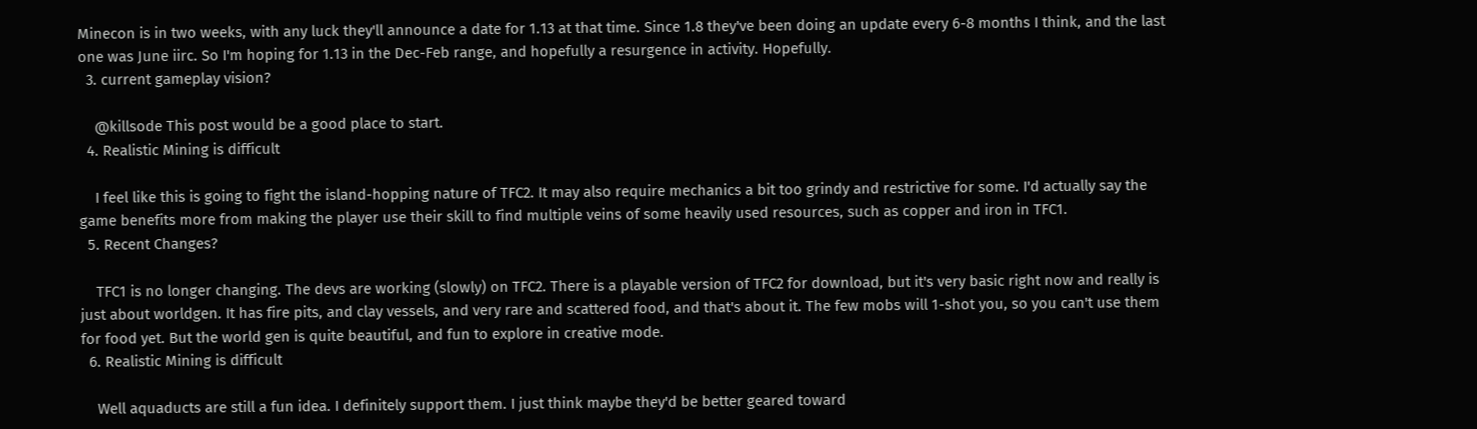Minecon is in two weeks, with any luck they'll announce a date for 1.13 at that time. Since 1.8 they've been doing an update every 6-8 months I think, and the last one was June iirc. So I'm hoping for 1.13 in the Dec-Feb range, and hopefully a resurgence in activity. Hopefully.
  3. current gameplay vision?

    @killsode This post would be a good place to start.
  4. Realistic Mining is difficult

    I feel like this is going to fight the island-hopping nature of TFC2. It may also require mechanics a bit too grindy and restrictive for some. I'd actually say the game benefits more from making the player use their skill to find multiple veins of some heavily used resources, such as copper and iron in TFC1.
  5. Recent Changes?

    TFC1 is no longer changing. The devs are working (slowly) on TFC2. There is a playable version of TFC2 for download, but it's very basic right now and really is just about worldgen. It has fire pits, and clay vessels, and very rare and scattered food, and that's about it. The few mobs will 1-shot you, so you can't use them for food yet. But the world gen is quite beautiful, and fun to explore in creative mode.
  6. Realistic Mining is difficult

    Well aquaducts are still a fun idea. I definitely support them. I just think maybe they'd be better geared toward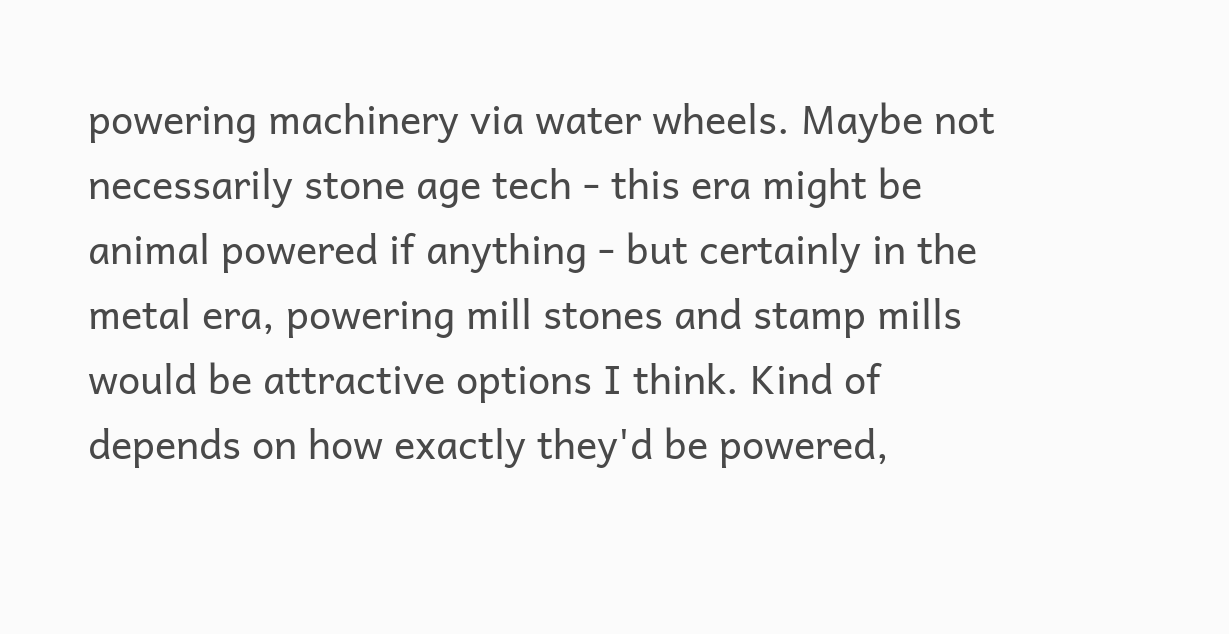powering machinery via water wheels. Maybe not necessarily stone age tech - this era might be animal powered if anything - but certainly in the metal era, powering mill stones and stamp mills would be attractive options I think. Kind of depends on how exactly they'd be powered,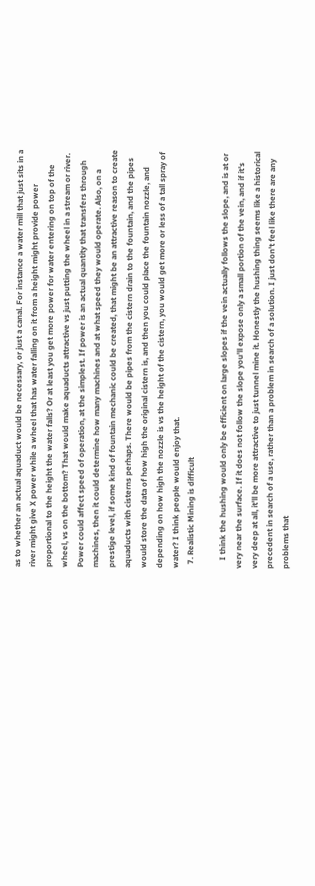as to whether an actual aquaduct would be necessary, or just a canal. For instance a water mill that just sits in a river might give X power while a wheel that has water falling on it from a height might provide power proportional to the height the water falls? Or at least you get more power for water entering on top of the wheel, vs on the bottom? That would make aquaducts attractive vs just putting the wheel in a stream or river. Power could affect speed of operation, at the simplest. If power is an actual quantity that transfers through machines, then it could determine how many machines and at what speed they would operate. Also, on a prestige level, if some kind of fountain mechanic could be created, that might be an attractive reason to create aquaducts with cisterns perhaps. There would be pipes from the cistern drain to the fountain, and the pipes would store the data of how high the original cistern is, and then you could place the fountain nozzle, and depending on how high the nozzle is vs the height of the cistern, you would get more or less of a tall spray of water? I think people would enjoy that.
  7. Realistic Mining is difficult

    I think the hushing would only be efficient on large slopes if the vein actually follows the slope, and is at or very near the surface. If it does not follow the slope you'll expose only a small portion of the vein, and if it's very deep at all, it'll be more attractive to just tunnel mine it. Honestly the hushing thing seems like a historical precedent in search of a use, rather than a problem in search of a solution. I just don't feel like there are any problems that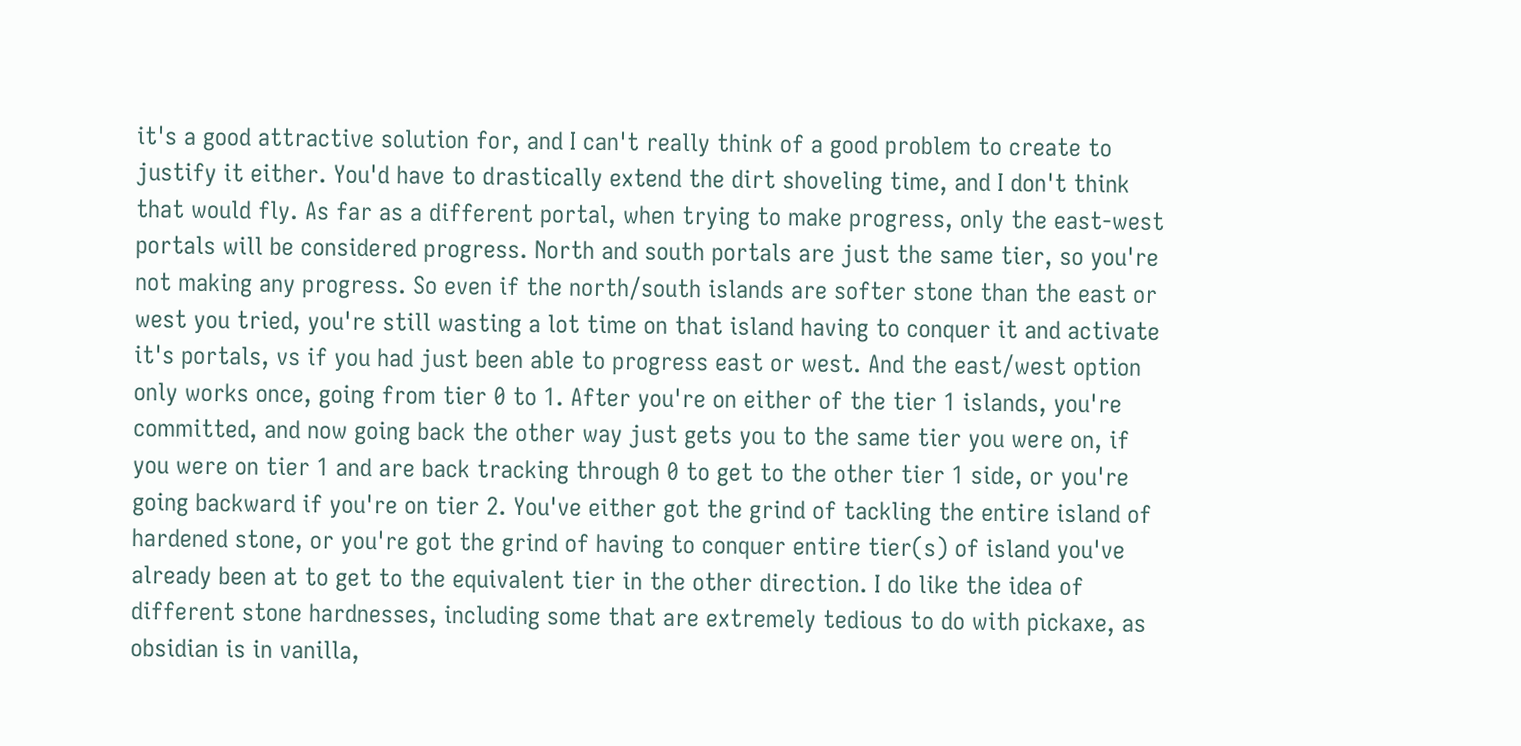it's a good attractive solution for, and I can't really think of a good problem to create to justify it either. You'd have to drastically extend the dirt shoveling time, and I don't think that would fly. As far as a different portal, when trying to make progress, only the east-west portals will be considered progress. North and south portals are just the same tier, so you're not making any progress. So even if the north/south islands are softer stone than the east or west you tried, you're still wasting a lot time on that island having to conquer it and activate it's portals, vs if you had just been able to progress east or west. And the east/west option only works once, going from tier 0 to 1. After you're on either of the tier 1 islands, you're committed, and now going back the other way just gets you to the same tier you were on, if you were on tier 1 and are back tracking through 0 to get to the other tier 1 side, or you're going backward if you're on tier 2. You've either got the grind of tackling the entire island of hardened stone, or you're got the grind of having to conquer entire tier(s) of island you've already been at to get to the equivalent tier in the other direction. I do like the idea of different stone hardnesses, including some that are extremely tedious to do with pickaxe, as obsidian is in vanilla,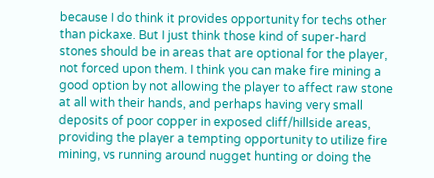because I do think it provides opportunity for techs other than pickaxe. But I just think those kind of super-hard stones should be in areas that are optional for the player, not forced upon them. I think you can make fire mining a good option by not allowing the player to affect raw stone at all with their hands, and perhaps having very small deposits of poor copper in exposed cliff/hillside areas, providing the player a tempting opportunity to utilize fire mining, vs running around nugget hunting or doing the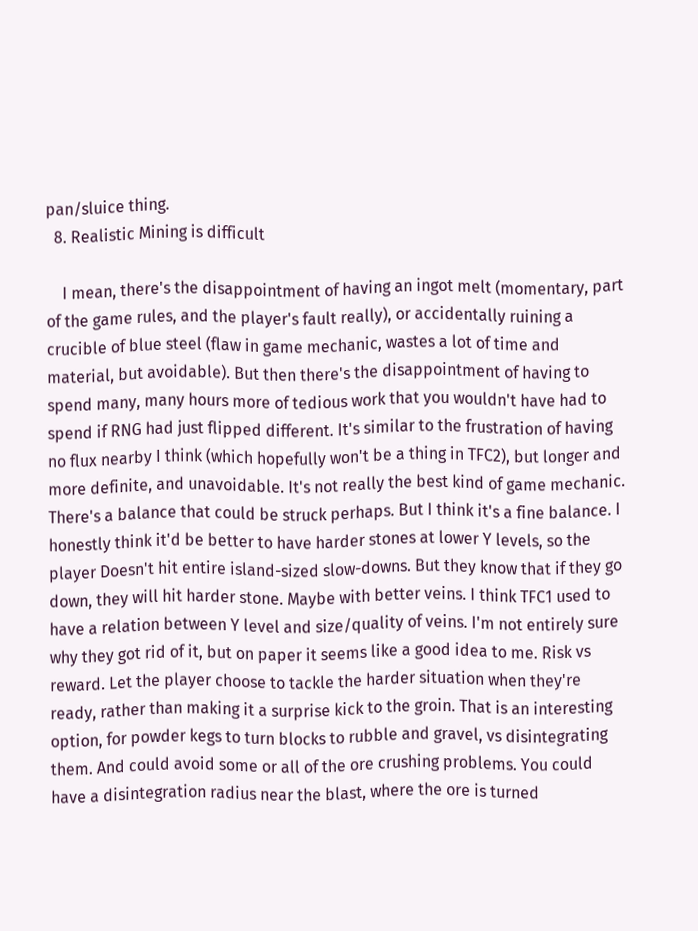pan/sluice thing.
  8. Realistic Mining is difficult

    I mean, there's the disappointment of having an ingot melt (momentary, part of the game rules, and the player's fault really), or accidentally ruining a crucible of blue steel (flaw in game mechanic, wastes a lot of time and material, but avoidable). But then there's the disappointment of having to spend many, many hours more of tedious work that you wouldn't have had to spend if RNG had just flipped different. It's similar to the frustration of having no flux nearby I think (which hopefully won't be a thing in TFC2), but longer and more definite, and unavoidable. It's not really the best kind of game mechanic. There's a balance that could be struck perhaps. But I think it's a fine balance. I honestly think it'd be better to have harder stones at lower Y levels, so the player Doesn't hit entire island-sized slow-downs. But they know that if they go down, they will hit harder stone. Maybe with better veins. I think TFC1 used to have a relation between Y level and size/quality of veins. I'm not entirely sure why they got rid of it, but on paper it seems like a good idea to me. Risk vs reward. Let the player choose to tackle the harder situation when they're ready, rather than making it a surprise kick to the groin. That is an interesting option, for powder kegs to turn blocks to rubble and gravel, vs disintegrating them. And could avoid some or all of the ore crushing problems. You could have a disintegration radius near the blast, where the ore is turned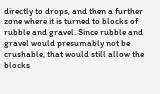directly to drops, and then a further zone where it is turned to blocks of rubble and gravel. Since rubble and gravel would presumably not be crushable, that would still allow the blocks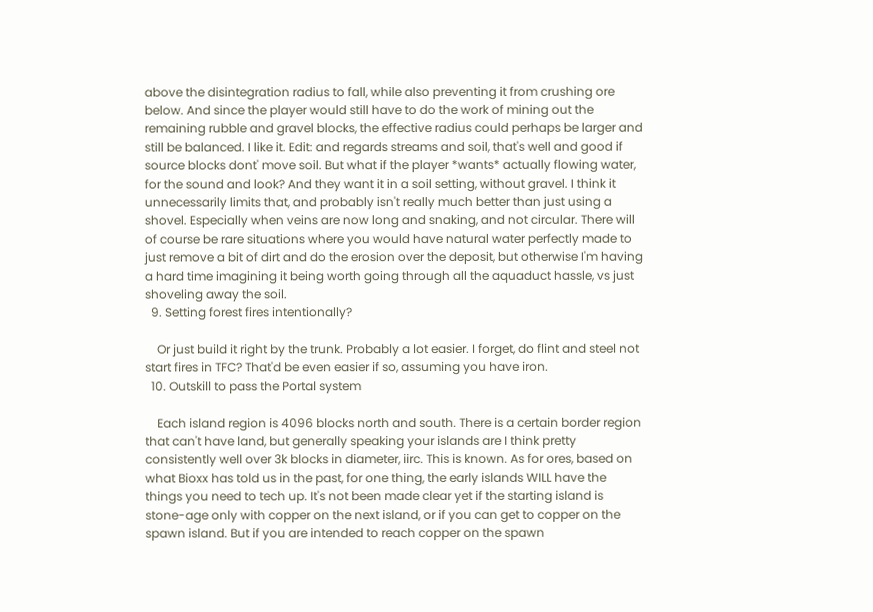above the disintegration radius to fall, while also preventing it from crushing ore below. And since the player would still have to do the work of mining out the remaining rubble and gravel blocks, the effective radius could perhaps be larger and still be balanced. I like it. Edit: and regards streams and soil, that's well and good if source blocks dont' move soil. But what if the player *wants* actually flowing water, for the sound and look? And they want it in a soil setting, without gravel. I think it unnecessarily limits that, and probably isn't really much better than just using a shovel. Especially when veins are now long and snaking, and not circular. There will of course be rare situations where you would have natural water perfectly made to just remove a bit of dirt and do the erosion over the deposit, but otherwise I'm having a hard time imagining it being worth going through all the aquaduct hassle, vs just shoveling away the soil.
  9. Setting forest fires intentionally?

    Or just build it right by the trunk. Probably a lot easier. I forget, do flint and steel not start fires in TFC? That'd be even easier if so, assuming you have iron.
  10. Outskill to pass the Portal system

    Each island region is 4096 blocks north and south. There is a certain border region that can't have land, but generally speaking your islands are I think pretty consistently well over 3k blocks in diameter, iirc. This is known. As for ores, based on what Bioxx has told us in the past, for one thing, the early islands WILL have the things you need to tech up. It's not been made clear yet if the starting island is stone-age only with copper on the next island, or if you can get to copper on the spawn island. But if you are intended to reach copper on the spawn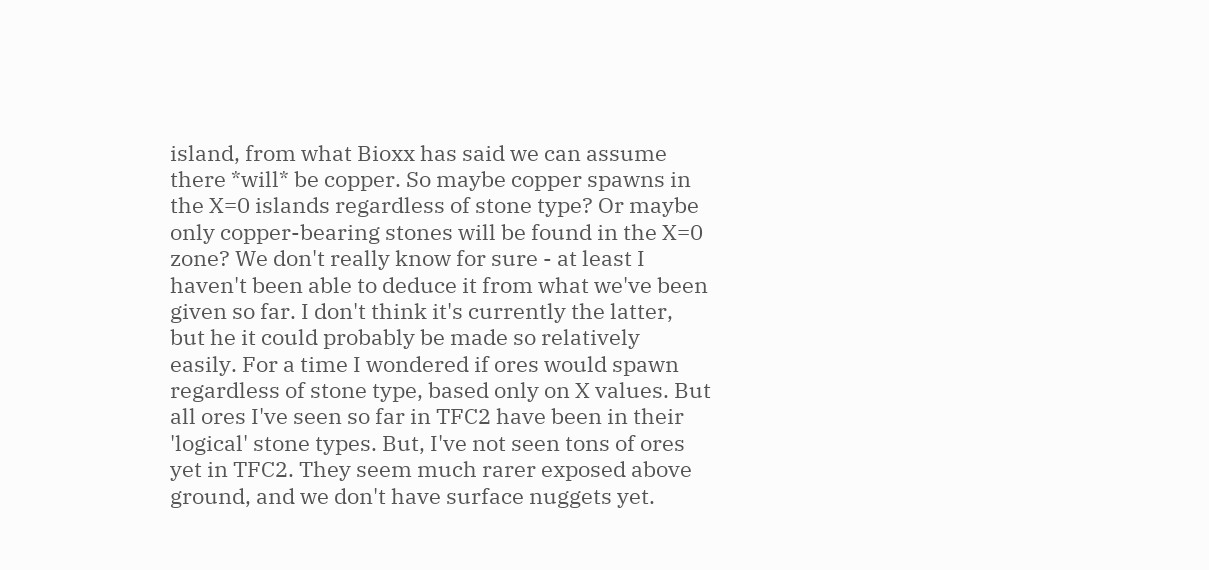island, from what Bioxx has said we can assume there *will* be copper. So maybe copper spawns in the X=0 islands regardless of stone type? Or maybe only copper-bearing stones will be found in the X=0 zone? We don't really know for sure - at least I haven't been able to deduce it from what we've been given so far. I don't think it's currently the latter, but he it could probably be made so relatively easily. For a time I wondered if ores would spawn regardless of stone type, based only on X values. But all ores I've seen so far in TFC2 have been in their 'logical' stone types. But, I've not seen tons of ores yet in TFC2. They seem much rarer exposed above ground, and we don't have surface nuggets yet.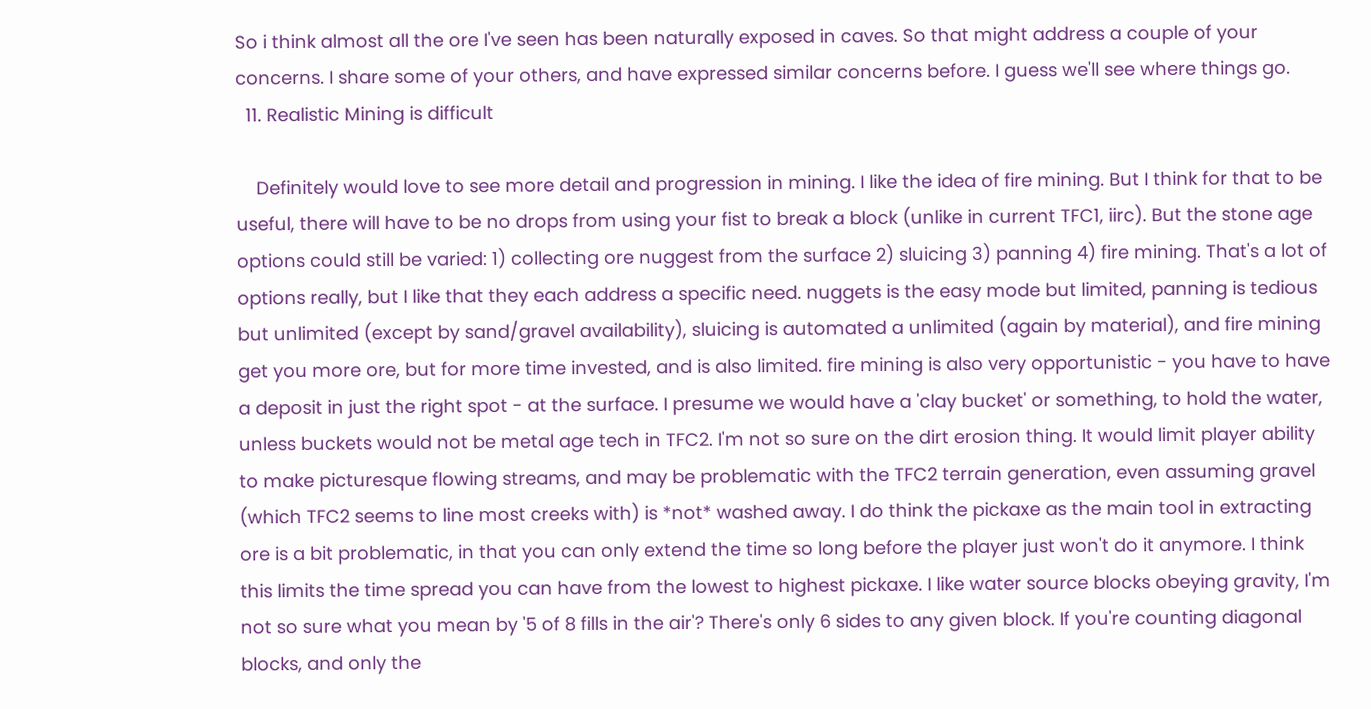So i think almost all the ore I've seen has been naturally exposed in caves. So that might address a couple of your concerns. I share some of your others, and have expressed similar concerns before. I guess we'll see where things go.
  11. Realistic Mining is difficult

    Definitely would love to see more detail and progression in mining. I like the idea of fire mining. But I think for that to be useful, there will have to be no drops from using your fist to break a block (unlike in current TFC1, iirc). But the stone age options could still be varied: 1) collecting ore nuggest from the surface 2) sluicing 3) panning 4) fire mining. That's a lot of options really, but I like that they each address a specific need. nuggets is the easy mode but limited, panning is tedious but unlimited (except by sand/gravel availability), sluicing is automated a unlimited (again by material), and fire mining get you more ore, but for more time invested, and is also limited. fire mining is also very opportunistic - you have to have a deposit in just the right spot - at the surface. I presume we would have a 'clay bucket' or something, to hold the water, unless buckets would not be metal age tech in TFC2. I'm not so sure on the dirt erosion thing. It would limit player ability to make picturesque flowing streams, and may be problematic with the TFC2 terrain generation, even assuming gravel (which TFC2 seems to line most creeks with) is *not* washed away. I do think the pickaxe as the main tool in extracting ore is a bit problematic, in that you can only extend the time so long before the player just won't do it anymore. I think this limits the time spread you can have from the lowest to highest pickaxe. I like water source blocks obeying gravity, I'm not so sure what you mean by '5 of 8 fills in the air'? There's only 6 sides to any given block. If you're counting diagonal blocks, and only the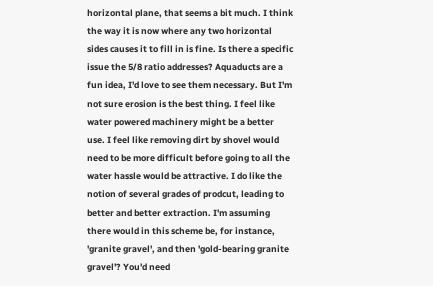horizontal plane, that seems a bit much. I think the way it is now where any two horizontal sides causes it to fill in is fine. Is there a specific issue the 5/8 ratio addresses? Aquaducts are a fun idea, I'd love to see them necessary. But I'm not sure erosion is the best thing. I feel like water powered machinery might be a better use. I feel like removing dirt by shovel would need to be more difficult before going to all the water hassle would be attractive. I do like the notion of several grades of prodcut, leading to better and better extraction. I'm assuming there would in this scheme be, for instance, 'granite gravel', and then 'gold-bearing granite gravel'? You'd need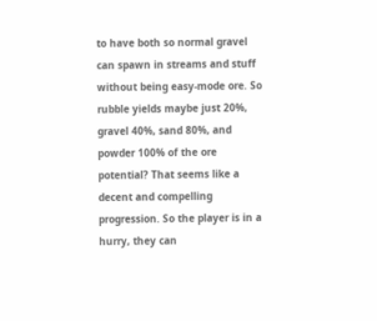to have both so normal gravel can spawn in streams and stuff without being easy-mode ore. So rubble yields maybe just 20%, gravel 40%, sand 80%, and powder 100% of the ore potential? That seems like a decent and compelling progression. So the player is in a hurry, they can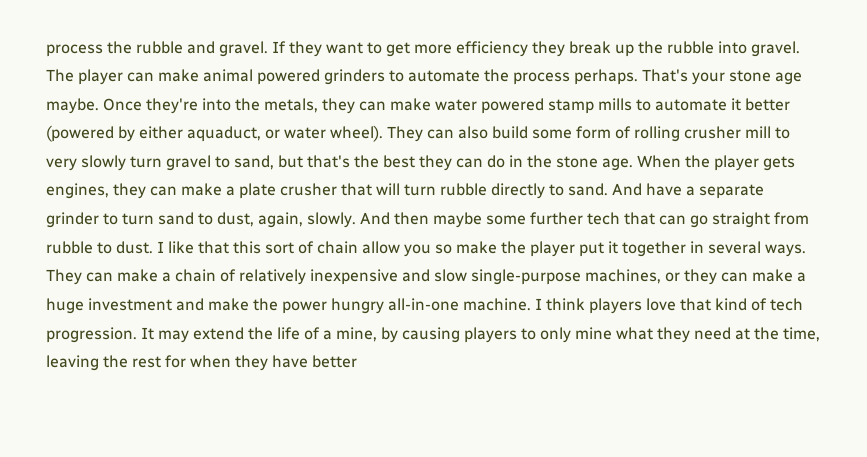process the rubble and gravel. If they want to get more efficiency they break up the rubble into gravel. The player can make animal powered grinders to automate the process perhaps. That's your stone age maybe. Once they're into the metals, they can make water powered stamp mills to automate it better (powered by either aquaduct, or water wheel). They can also build some form of rolling crusher mill to very slowly turn gravel to sand, but that's the best they can do in the stone age. When the player gets engines, they can make a plate crusher that will turn rubble directly to sand. And have a separate grinder to turn sand to dust, again, slowly. And then maybe some further tech that can go straight from rubble to dust. I like that this sort of chain allow you so make the player put it together in several ways. They can make a chain of relatively inexpensive and slow single-purpose machines, or they can make a huge investment and make the power hungry all-in-one machine. I think players love that kind of tech progression. It may extend the life of a mine, by causing players to only mine what they need at the time, leaving the rest for when they have better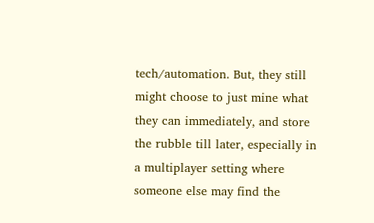tech/automation. But, they still might choose to just mine what they can immediately, and store the rubble till later, especially in a multiplayer setting where someone else may find the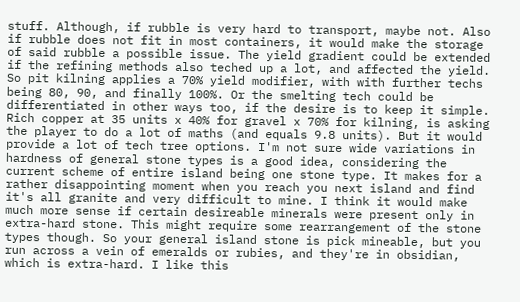stuff. Although, if rubble is very hard to transport, maybe not. Also if rubble does not fit in most containers, it would make the storage of said rubble a possible issue. The yield gradient could be extended if the refining methods also teched up a lot, and affected the yield. So pit kilning applies a 70% yield modifier, with with further techs being 80, 90, and finally 100%. Or the smelting tech could be differentiated in other ways too, if the desire is to keep it simple. Rich copper at 35 units x 40% for gravel x 70% for kilning, is asking the player to do a lot of maths (and equals 9.8 units). But it would provide a lot of tech tree options. I'm not sure wide variations in hardness of general stone types is a good idea, considering the current scheme of entire island being one stone type. It makes for a rather disappointing moment when you reach you next island and find it's all granite and very difficult to mine. I think it would make much more sense if certain desireable minerals were present only in extra-hard stone. This might require some rearrangement of the stone types though. So your general island stone is pick mineable, but you run across a vein of emeralds or rubies, and they're in obsidian, which is extra-hard. I like this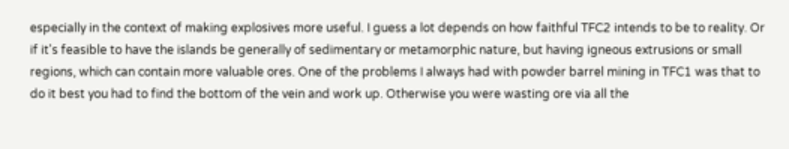especially in the context of making explosives more useful. I guess a lot depends on how faithful TFC2 intends to be to reality. Or if it's feasible to have the islands be generally of sedimentary or metamorphic nature, but having igneous extrusions or small regions, which can contain more valuable ores. One of the problems I always had with powder barrel mining in TFC1 was that to do it best you had to find the bottom of the vein and work up. Otherwise you were wasting ore via all the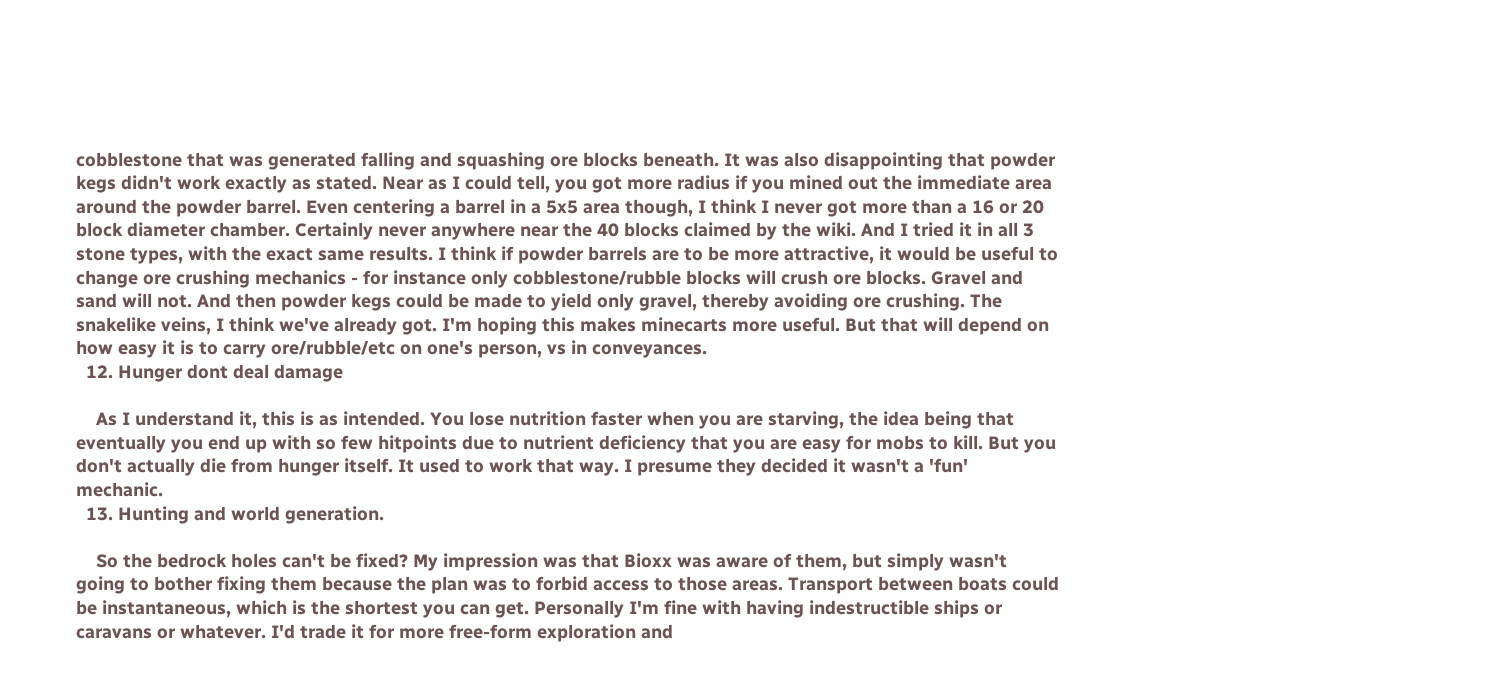cobblestone that was generated falling and squashing ore blocks beneath. It was also disappointing that powder kegs didn't work exactly as stated. Near as I could tell, you got more radius if you mined out the immediate area around the powder barrel. Even centering a barrel in a 5x5 area though, I think I never got more than a 16 or 20 block diameter chamber. Certainly never anywhere near the 40 blocks claimed by the wiki. And I tried it in all 3 stone types, with the exact same results. I think if powder barrels are to be more attractive, it would be useful to change ore crushing mechanics - for instance only cobblestone/rubble blocks will crush ore blocks. Gravel and sand will not. And then powder kegs could be made to yield only gravel, thereby avoiding ore crushing. The snakelike veins, I think we've already got. I'm hoping this makes minecarts more useful. But that will depend on how easy it is to carry ore/rubble/etc on one's person, vs in conveyances.
  12. Hunger dont deal damage

    As I understand it, this is as intended. You lose nutrition faster when you are starving, the idea being that eventually you end up with so few hitpoints due to nutrient deficiency that you are easy for mobs to kill. But you don't actually die from hunger itself. It used to work that way. I presume they decided it wasn't a 'fun' mechanic.
  13. Hunting and world generation.

    So the bedrock holes can't be fixed? My impression was that Bioxx was aware of them, but simply wasn't going to bother fixing them because the plan was to forbid access to those areas. Transport between boats could be instantaneous, which is the shortest you can get. Personally I'm fine with having indestructible ships or caravans or whatever. I'd trade it for more free-form exploration and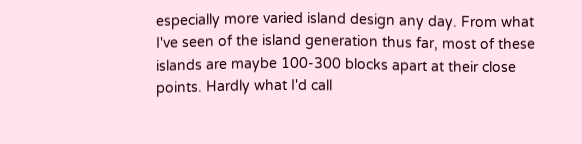especially more varied island design any day. From what I've seen of the island generation thus far, most of these islands are maybe 100-300 blocks apart at their close points. Hardly what I'd call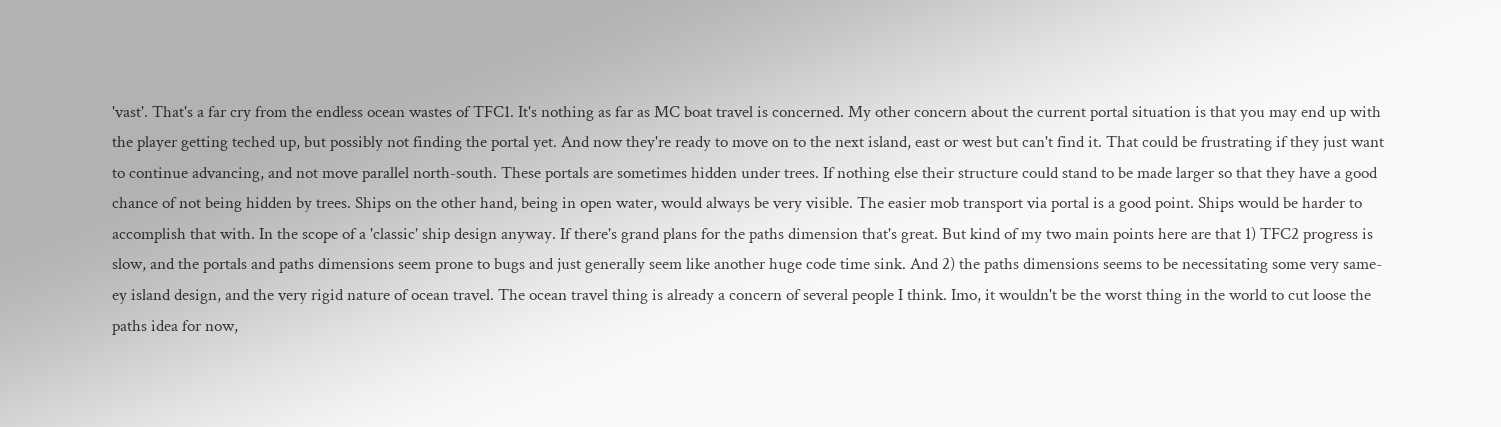'vast'. That's a far cry from the endless ocean wastes of TFC1. It's nothing as far as MC boat travel is concerned. My other concern about the current portal situation is that you may end up with the player getting teched up, but possibly not finding the portal yet. And now they're ready to move on to the next island, east or west but can't find it. That could be frustrating if they just want to continue advancing, and not move parallel north-south. These portals are sometimes hidden under trees. If nothing else their structure could stand to be made larger so that they have a good chance of not being hidden by trees. Ships on the other hand, being in open water, would always be very visible. The easier mob transport via portal is a good point. Ships would be harder to accomplish that with. In the scope of a 'classic' ship design anyway. If there's grand plans for the paths dimension that's great. But kind of my two main points here are that 1) TFC2 progress is slow, and the portals and paths dimensions seem prone to bugs and just generally seem like another huge code time sink. And 2) the paths dimensions seems to be necessitating some very same-ey island design, and the very rigid nature of ocean travel. The ocean travel thing is already a concern of several people I think. Imo, it wouldn't be the worst thing in the world to cut loose the paths idea for now,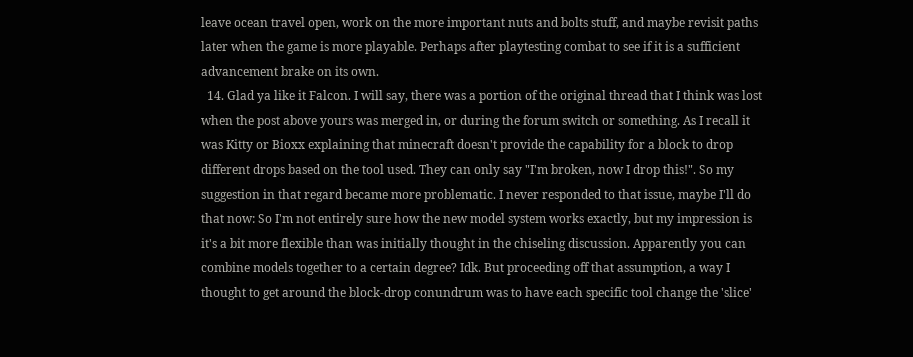leave ocean travel open, work on the more important nuts and bolts stuff, and maybe revisit paths later when the game is more playable. Perhaps after playtesting combat to see if it is a sufficient advancement brake on its own.
  14. Glad ya like it Falcon. I will say, there was a portion of the original thread that I think was lost when the post above yours was merged in, or during the forum switch or something. As I recall it was Kitty or Bioxx explaining that minecraft doesn't provide the capability for a block to drop different drops based on the tool used. They can only say "I'm broken, now I drop this!". So my suggestion in that regard became more problematic. I never responded to that issue, maybe I'll do that now: So I'm not entirely sure how the new model system works exactly, but my impression is it's a bit more flexible than was initially thought in the chiseling discussion. Apparently you can combine models together to a certain degree? Idk. But proceeding off that assumption, a way I thought to get around the block-drop conundrum was to have each specific tool change the 'slice'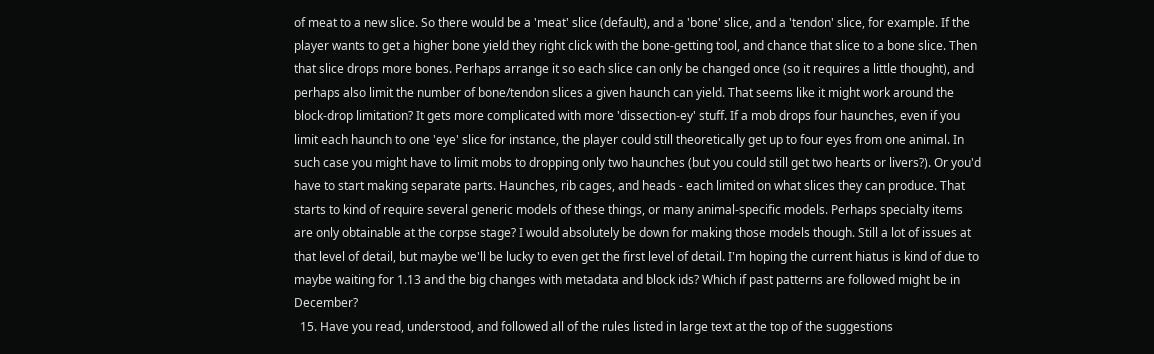of meat to a new slice. So there would be a 'meat' slice (default), and a 'bone' slice, and a 'tendon' slice, for example. If the player wants to get a higher bone yield they right click with the bone-getting tool, and chance that slice to a bone slice. Then that slice drops more bones. Perhaps arrange it so each slice can only be changed once (so it requires a little thought), and perhaps also limit the number of bone/tendon slices a given haunch can yield. That seems like it might work around the block-drop limitation? It gets more complicated with more 'dissection-ey' stuff. If a mob drops four haunches, even if you limit each haunch to one 'eye' slice for instance, the player could still theoretically get up to four eyes from one animal. In such case you might have to limit mobs to dropping only two haunches (but you could still get two hearts or livers?). Or you'd have to start making separate parts. Haunches, rib cages, and heads - each limited on what slices they can produce. That starts to kind of require several generic models of these things, or many animal-specific models. Perhaps specialty items are only obtainable at the corpse stage? I would absolutely be down for making those models though. Still a lot of issues at that level of detail, but maybe we'll be lucky to even get the first level of detail. I'm hoping the current hiatus is kind of due to maybe waiting for 1.13 and the big changes with metadata and block ids? Which if past patterns are followed might be in December?
  15. Have you read, understood, and followed all of the rules listed in large text at the top of the suggestions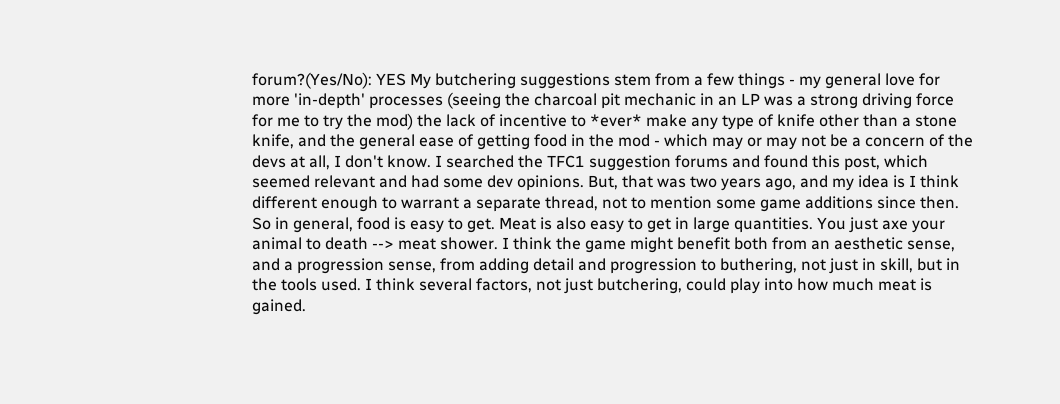forum?(Yes/No): YES My butchering suggestions stem from a few things - my general love for more 'in-depth' processes (seeing the charcoal pit mechanic in an LP was a strong driving force for me to try the mod) the lack of incentive to *ever* make any type of knife other than a stone knife, and the general ease of getting food in the mod - which may or may not be a concern of the devs at all, I don't know. I searched the TFC1 suggestion forums and found this post, which seemed relevant and had some dev opinions. But, that was two years ago, and my idea is I think different enough to warrant a separate thread, not to mention some game additions since then. So in general, food is easy to get. Meat is also easy to get in large quantities. You just axe your animal to death --> meat shower. I think the game might benefit both from an aesthetic sense, and a progression sense, from adding detail and progression to buthering, not just in skill, but in the tools used. I think several factors, not just butchering, could play into how much meat is gained.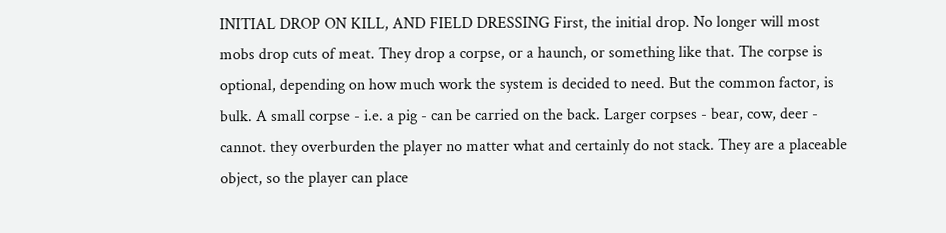INITIAL DROP ON KILL, AND FIELD DRESSING First, the initial drop. No longer will most mobs drop cuts of meat. They drop a corpse, or a haunch, or something like that. The corpse is optional, depending on how much work the system is decided to need. But the common factor, is bulk. A small corpse - i.e. a pig - can be carried on the back. Larger corpses - bear, cow, deer - cannot. they overburden the player no matter what and certainly do not stack. They are a placeable object, so the player can place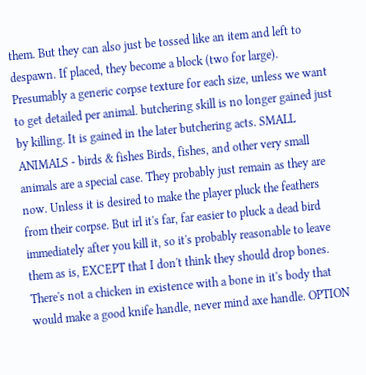them. But they can also just be tossed like an item and left to despawn. If placed, they become a block (two for large). Presumably a generic corpse texture for each size, unless we want to get detailed per animal. butchering skill is no longer gained just by killing. It is gained in the later butchering acts. SMALL ANIMALS - birds & fishes Birds, fishes, and other very small animals are a special case. They probably just remain as they are now. Unless it is desired to make the player pluck the feathers from their corpse. But irl it's far, far easier to pluck a dead bird immediately after you kill it, so it's probably reasonable to leave them as is, EXCEPT that I don't think they should drop bones. There's not a chicken in existence with a bone in it's body that would make a good knife handle, never mind axe handle. OPTION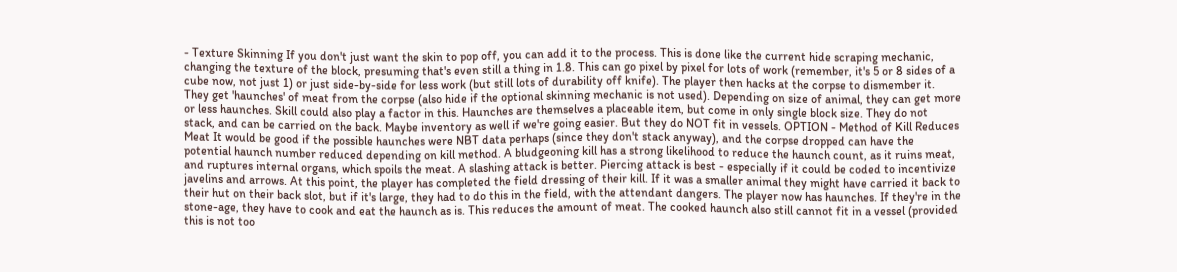- Texture Skinning If you don't just want the skin to pop off, you can add it to the process. This is done like the current hide scraping mechanic, changing the texture of the block, presuming that's even still a thing in 1.8. This can go pixel by pixel for lots of work (remember, it's 5 or 8 sides of a cube now, not just 1) or just side-by-side for less work (but still lots of durability off knife). The player then hacks at the corpse to dismember it. They get 'haunches' of meat from the corpse (also hide if the optional skinning mechanic is not used). Depending on size of animal, they can get more or less haunches. Skill could also play a factor in this. Haunches are themselves a placeable item, but come in only single block size. They do not stack, and can be carried on the back. Maybe inventory as well if we're going easier. But they do NOT fit in vessels. OPTION - Method of Kill Reduces Meat It would be good if the possible haunches were NBT data perhaps (since they don't stack anyway), and the corpse dropped can have the potential haunch number reduced depending on kill method. A bludgeoning kill has a strong likelihood to reduce the haunch count, as it ruins meat, and ruptures internal organs, which spoils the meat. A slashing attack is better. Piercing attack is best - especially if it could be coded to incentivize javelins and arrows. At this point, the player has completed the field dressing of their kill. If it was a smaller animal they might have carried it back to their hut on their back slot, but if it's large, they had to do this in the field, with the attendant dangers. The player now has haunches. If they're in the stone-age, they have to cook and eat the haunch as is. This reduces the amount of meat. The cooked haunch also still cannot fit in a vessel (provided this is not too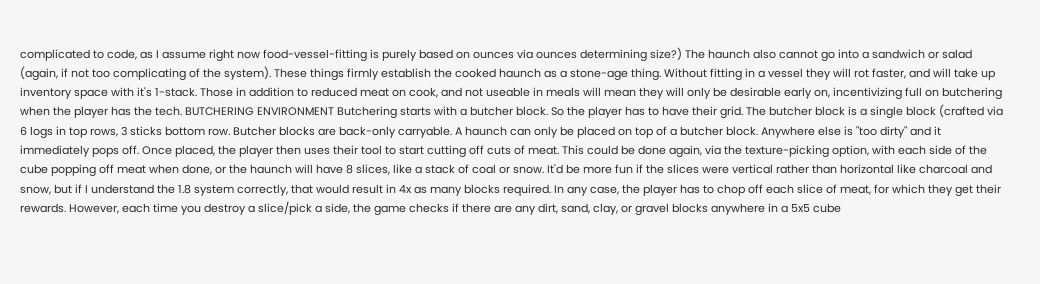complicated to code, as I assume right now food-vessel-fitting is purely based on ounces via ounces determining size?) The haunch also cannot go into a sandwich or salad (again, if not too complicating of the system). These things firmly establish the cooked haunch as a stone-age thing. Without fitting in a vessel they will rot faster, and will take up inventory space with it's 1-stack. Those in addition to reduced meat on cook, and not useable in meals will mean they will only be desirable early on, incentivizing full on butchering when the player has the tech. BUTCHERING ENVIRONMENT Butchering starts with a butcher block. So the player has to have their grid. The butcher block is a single block (crafted via 6 logs in top rows, 3 sticks bottom row. Butcher blocks are back-only carryable. A haunch can only be placed on top of a butcher block. Anywhere else is "too dirty" and it immediately pops off. Once placed, the player then uses their tool to start cutting off cuts of meat. This could be done again, via the texture-picking option, with each side of the cube popping off meat when done, or the haunch will have 8 slices, like a stack of coal or snow. It'd be more fun if the slices were vertical rather than horizontal like charcoal and snow, but if I understand the 1.8 system correctly, that would result in 4x as many blocks required. In any case, the player has to chop off each slice of meat, for which they get their rewards. However, each time you destroy a slice/pick a side, the game checks if there are any dirt, sand, clay, or gravel blocks anywhere in a 5x5 cube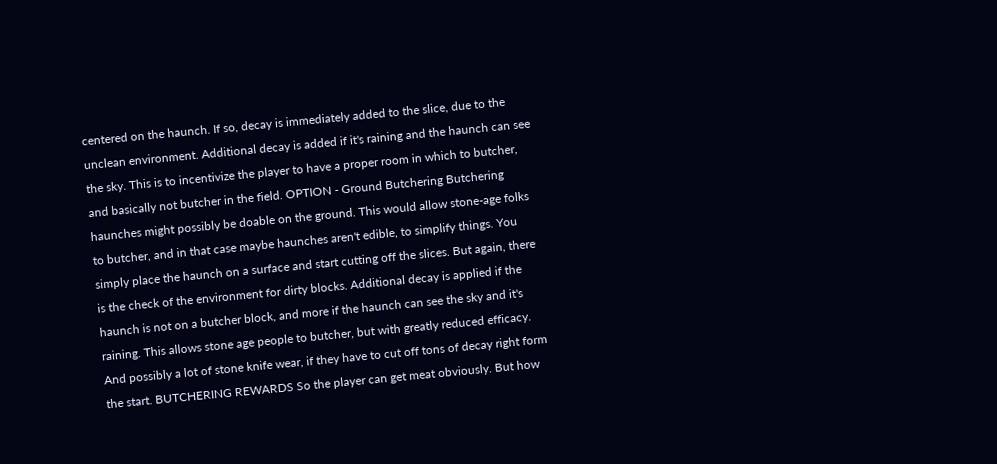centered on the haunch. If so, decay is immediately added to the slice, due to the unclean environment. Additional decay is added if it's raining and the haunch can see the sky. This is to incentivize the player to have a proper room in which to butcher, and basically not butcher in the field. OPTION - Ground Butchering Butchering haunches might possibly be doable on the ground. This would allow stone-age folks to butcher, and in that case maybe haunches aren't edible, to simplify things. You simply place the haunch on a surface and start cutting off the slices. But again, there is the check of the environment for dirty blocks. Additional decay is applied if the haunch is not on a butcher block, and more if the haunch can see the sky and it's raining. This allows stone age people to butcher, but with greatly reduced efficacy. And possibly a lot of stone knife wear, if they have to cut off tons of decay right form the start. BUTCHERING REWARDS So the player can get meat obviously. But how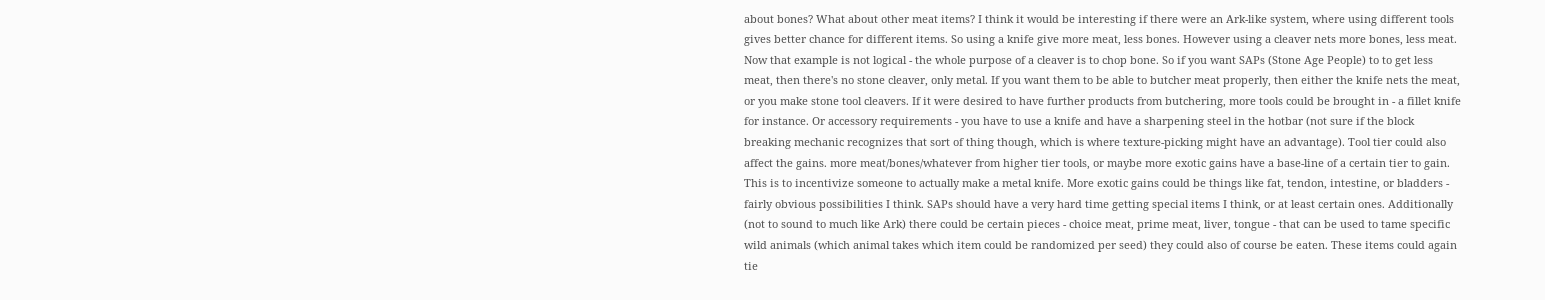about bones? What about other meat items? I think it would be interesting if there were an Ark-like system, where using different tools gives better chance for different items. So using a knife give more meat, less bones. However using a cleaver nets more bones, less meat. Now that example is not logical - the whole purpose of a cleaver is to chop bone. So if you want SAPs (Stone Age People) to to get less meat, then there's no stone cleaver, only metal. If you want them to be able to butcher meat properly, then either the knife nets the meat, or you make stone tool cleavers. If it were desired to have further products from butchering, more tools could be brought in - a fillet knife for instance. Or accessory requirements - you have to use a knife and have a sharpening steel in the hotbar (not sure if the block breaking mechanic recognizes that sort of thing though, which is where texture-picking might have an advantage). Tool tier could also affect the gains. more meat/bones/whatever from higher tier tools, or maybe more exotic gains have a base-line of a certain tier to gain. This is to incentivize someone to actually make a metal knife. More exotic gains could be things like fat, tendon, intestine, or bladders - fairly obvious possibilities I think. SAPs should have a very hard time getting special items I think, or at least certain ones. Additionally (not to sound to much like Ark) there could be certain pieces - choice meat, prime meat, liver, tongue - that can be used to tame specific wild animals (which animal takes which item could be randomized per seed) they could also of course be eaten. These items could again tie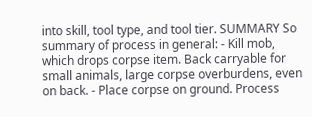into skill, tool type, and tool tier. SUMMARY So summary of process in general: - Kill mob, which drops corpse item. Back carryable for small animals, large corpse overburdens, even on back. - Place corpse on ground. Process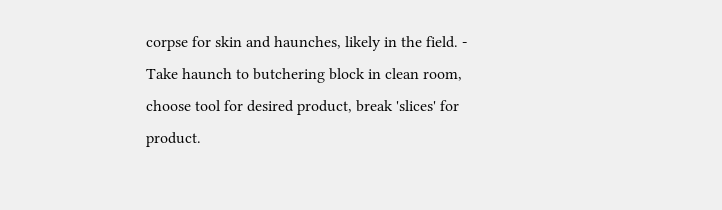corpse for skin and haunches, likely in the field. - Take haunch to butchering block in clean room, choose tool for desired product, break 'slices' for product.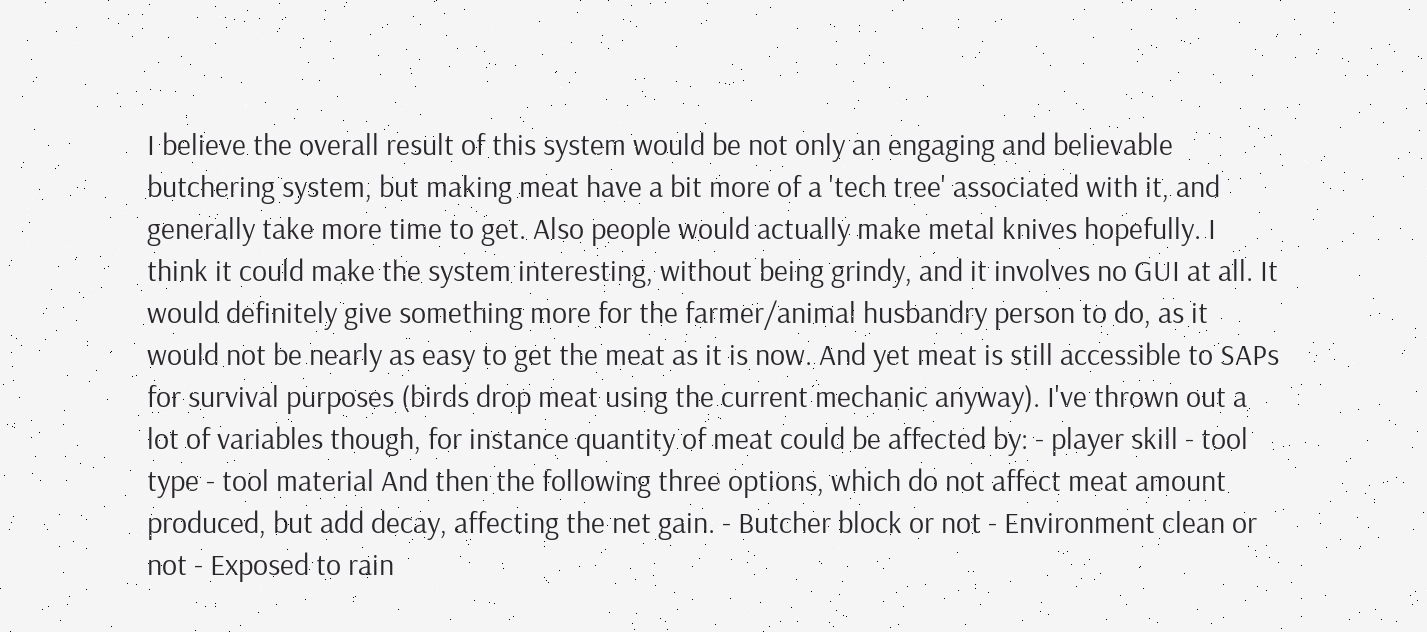I believe the overall result of this system would be not only an engaging and believable butchering system, but making meat have a bit more of a 'tech tree' associated with it, and generally take more time to get. Also people would actually make metal knives hopefully. I think it could make the system interesting, without being grindy, and it involves no GUI at all. It would definitely give something more for the farmer/animal husbandry person to do, as it would not be nearly as easy to get the meat as it is now. And yet meat is still accessible to SAPs for survival purposes (birds drop meat using the current mechanic anyway). I've thrown out a lot of variables though, for instance quantity of meat could be affected by: - player skill - tool type - tool material And then the following three options, which do not affect meat amount produced, but add decay, affecting the net gain. - Butcher block or not - Environment clean or not - Exposed to rain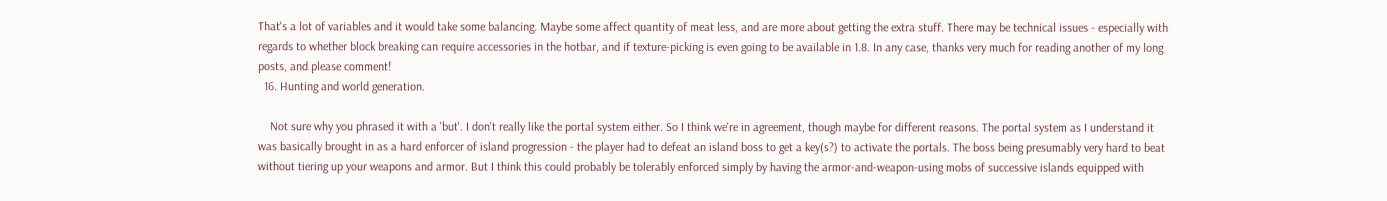That's a lot of variables and it would take some balancing. Maybe some affect quantity of meat less, and are more about getting the extra stuff. There may be technical issues - especially with regards to whether block breaking can require accessories in the hotbar, and if texture-picking is even going to be available in 1.8. In any case, thanks very much for reading another of my long posts, and please comment!
  16. Hunting and world generation.

    Not sure why you phrased it with a 'but'. I don't really like the portal system either. So I think we're in agreement, though maybe for different reasons. The portal system as I understand it was basically brought in as a hard enforcer of island progression - the player had to defeat an island boss to get a key(s?) to activate the portals. The boss being presumably very hard to beat without tiering up your weapons and armor. But I think this could probably be tolerably enforced simply by having the armor-and-weapon-using mobs of successive islands equipped with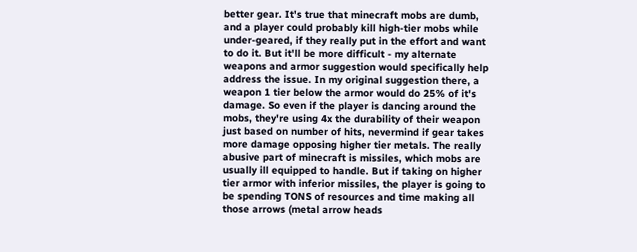better gear. It's true that minecraft mobs are dumb, and a player could probably kill high-tier mobs while under-geared, if they really put in the effort and want to do it. But it'll be more difficult - my alternate weapons and armor suggestion would specifically help address the issue. In my original suggestion there, a weapon 1 tier below the armor would do 25% of it's damage. So even if the player is dancing around the mobs, they're using 4x the durability of their weapon just based on number of hits, nevermind if gear takes more damage opposing higher tier metals. The really abusive part of minecraft is missiles, which mobs are usually ill equipped to handle. But if taking on higher tier armor with inferior missiles, the player is going to be spending TONS of resources and time making all those arrows (metal arrow heads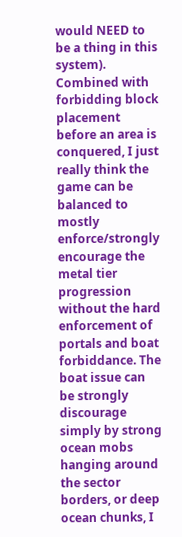would NEED to be a thing in this system). Combined with forbidding block placement before an area is conquered, I just really think the game can be balanced to mostly enforce/strongly encourage the metal tier progression without the hard enforcement of portals and boat forbiddance. The boat issue can be strongly discourage simply by strong ocean mobs hanging around the sector borders, or deep ocean chunks, I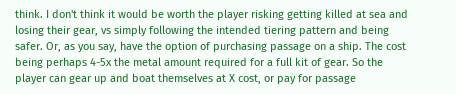think. I don't think it would be worth the player risking getting killed at sea and losing their gear, vs simply following the intended tiering pattern and being safer. Or, as you say, have the option of purchasing passage on a ship. The cost being perhaps 4-5x the metal amount required for a full kit of gear. So the player can gear up and boat themselves at X cost, or pay for passage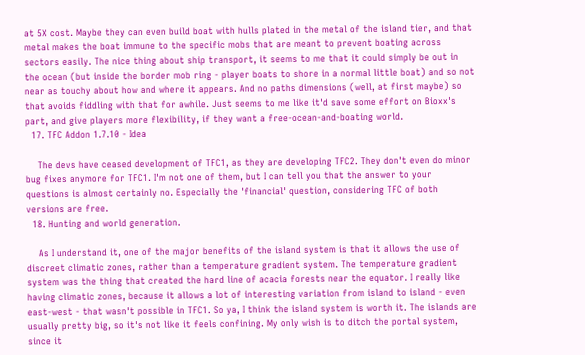at 5X cost. Maybe they can even build boat with hulls plated in the metal of the island tier, and that metal makes the boat immune to the specific mobs that are meant to prevent boating across sectors easily. The nice thing about ship transport, it seems to me that it could simply be out in the ocean (but inside the border mob ring - player boats to shore in a normal little boat) and so not near as touchy about how and where it appears. And no paths dimensions (well, at first maybe) so that avoids fiddling with that for awhile. Just seems to me like it'd save some effort on Bioxx's part, and give players more flexibility, if they want a free-ocean-and-boating world.
  17. TFC Addon 1.7.10 - Idea

    The devs have ceased development of TFC1, as they are developing TFC2. They don't even do minor bug fixes anymore for TFC1. I'm not one of them, but I can tell you that the answer to your questions is almost certainly no. Especially the 'financial' question, considering TFC of both versions are free.
  18. Hunting and world generation.

    As I understand it, one of the major benefits of the island system is that it allows the use of discreet climatic zones, rather than a temperature gradient system. The temperature gradient system was the thing that created the hard line of acacia forests near the equator. I really like having climatic zones, because it allows a lot of interesting variation from island to island - even east-west - that wasn't possible in TFC1. So ya, I think the island system is worth it. The islands are usually pretty big, so it's not like it feels confining. My only wish is to ditch the portal system, since it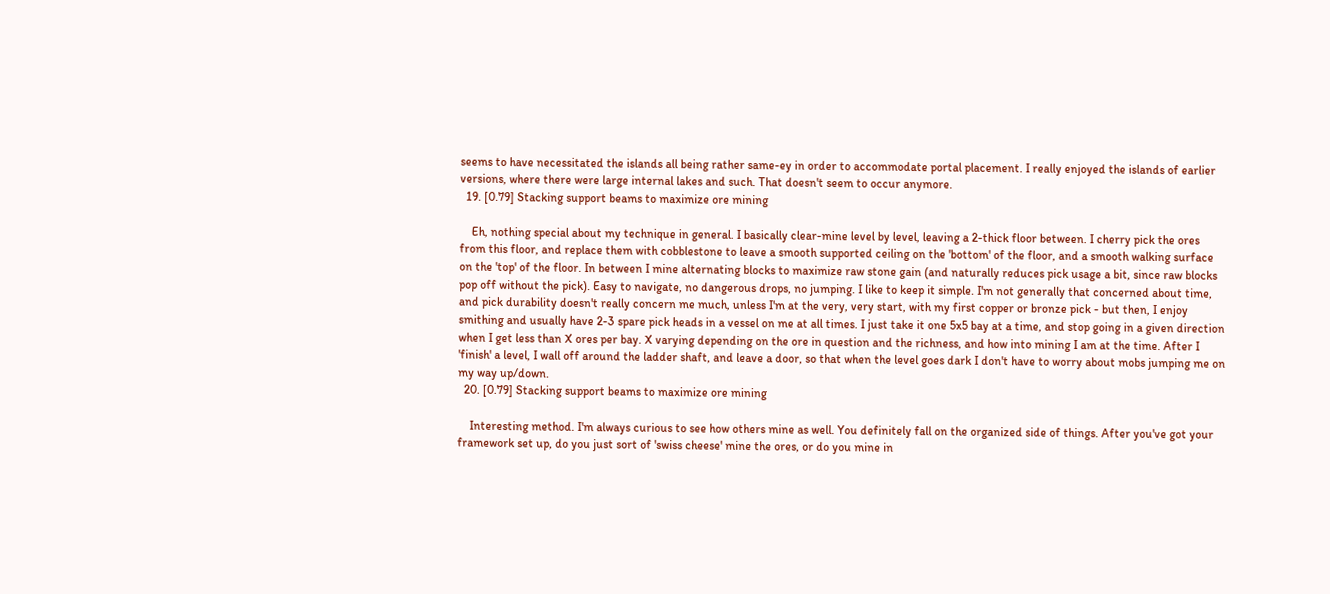seems to have necessitated the islands all being rather same-ey in order to accommodate portal placement. I really enjoyed the islands of earlier versions, where there were large internal lakes and such. That doesn't seem to occur anymore.
  19. [0.79] Stacking support beams to maximize ore mining

    Eh, nothing special about my technique in general. I basically clear-mine level by level, leaving a 2-thick floor between. I cherry pick the ores from this floor, and replace them with cobblestone to leave a smooth supported ceiling on the 'bottom' of the floor, and a smooth walking surface on the 'top' of the floor. In between I mine alternating blocks to maximize raw stone gain (and naturally reduces pick usage a bit, since raw blocks pop off without the pick). Easy to navigate, no dangerous drops, no jumping. I like to keep it simple. I'm not generally that concerned about time, and pick durability doesn't really concern me much, unless I'm at the very, very start, with my first copper or bronze pick - but then, I enjoy smithing and usually have 2-3 spare pick heads in a vessel on me at all times. I just take it one 5x5 bay at a time, and stop going in a given direction when I get less than X ores per bay. X varying depending on the ore in question and the richness, and how into mining I am at the time. After I 'finish' a level, I wall off around the ladder shaft, and leave a door, so that when the level goes dark I don't have to worry about mobs jumping me on my way up/down.
  20. [0.79] Stacking support beams to maximize ore mining

    Interesting method. I'm always curious to see how others mine as well. You definitely fall on the organized side of things. After you've got your framework set up, do you just sort of 'swiss cheese' mine the ores, or do you mine in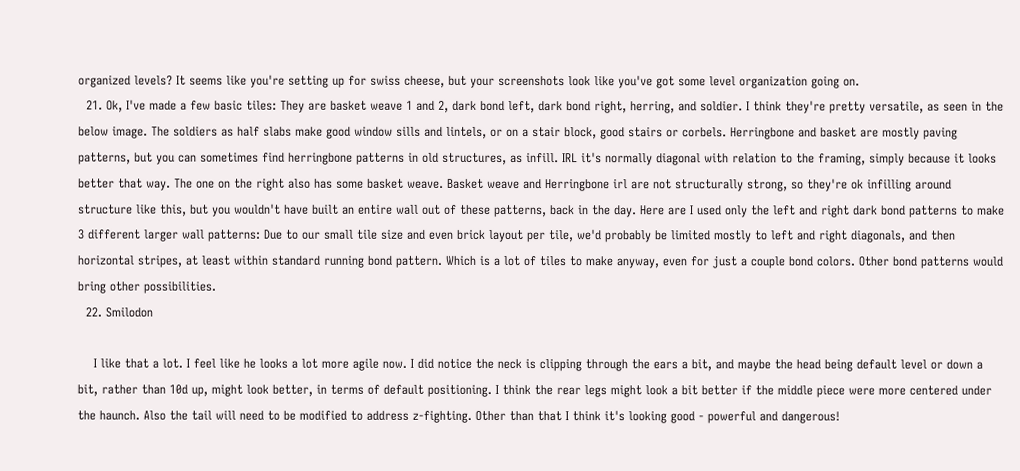organized levels? It seems like you're setting up for swiss cheese, but your screenshots look like you've got some level organization going on.
  21. Ok, I've made a few basic tiles: They are basket weave 1 and 2, dark bond left, dark bond right, herring, and soldier. I think they're pretty versatile, as seen in the below image. The soldiers as half slabs make good window sills and lintels, or on a stair block, good stairs or corbels. Herringbone and basket are mostly paving patterns, but you can sometimes find herringbone patterns in old structures, as infill. IRL it's normally diagonal with relation to the framing, simply because it looks better that way. The one on the right also has some basket weave. Basket weave and Herringbone irl are not structurally strong, so they're ok infilling around structure like this, but you wouldn't have built an entire wall out of these patterns, back in the day. Here are I used only the left and right dark bond patterns to make 3 different larger wall patterns: Due to our small tile size and even brick layout per tile, we'd probably be limited mostly to left and right diagonals, and then horizontal stripes, at least within standard running bond pattern. Which is a lot of tiles to make anyway, even for just a couple bond colors. Other bond patterns would bring other possibilities.
  22. Smilodon

    I like that a lot. I feel like he looks a lot more agile now. I did notice the neck is clipping through the ears a bit, and maybe the head being default level or down a bit, rather than 10d up, might look better, in terms of default positioning. I think the rear legs might look a bit better if the middle piece were more centered under the haunch. Also the tail will need to be modified to address z-fighting. Other than that I think it's looking good - powerful and dangerous!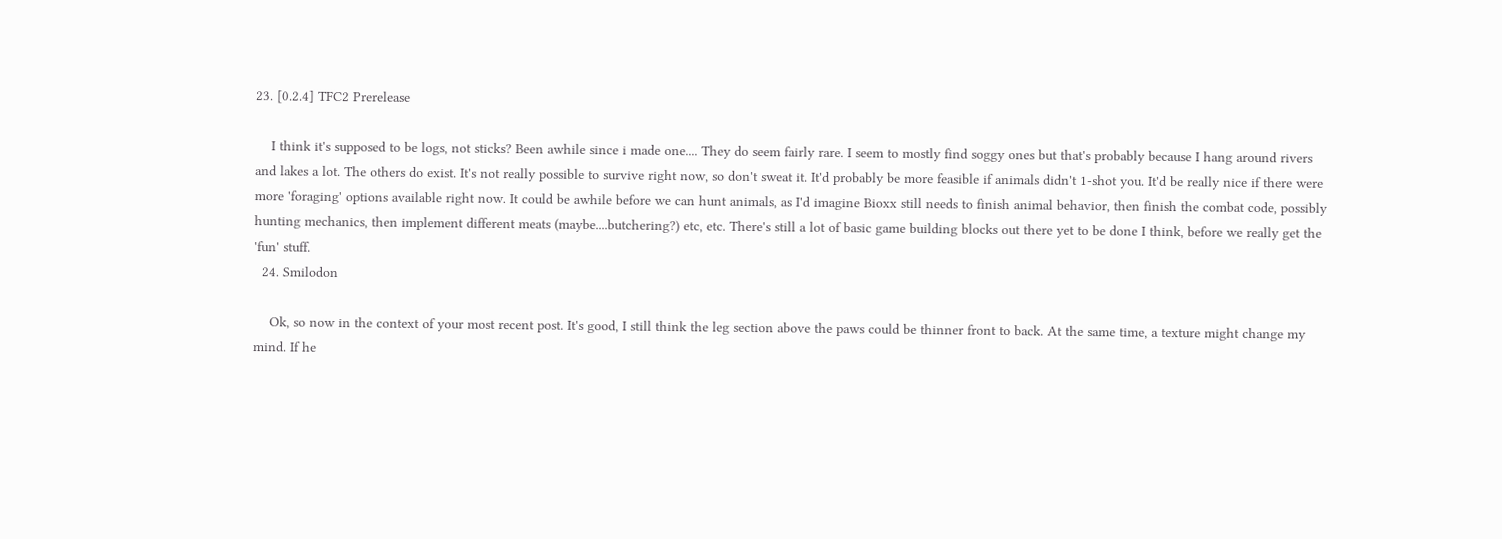23. [0.2.4] TFC2 Prerelease

    I think it's supposed to be logs, not sticks? Been awhile since i made one.... They do seem fairly rare. I seem to mostly find soggy ones but that's probably because I hang around rivers and lakes a lot. The others do exist. It's not really possible to survive right now, so don't sweat it. It'd probably be more feasible if animals didn't 1-shot you. It'd be really nice if there were more 'foraging' options available right now. It could be awhile before we can hunt animals, as I'd imagine Bioxx still needs to finish animal behavior, then finish the combat code, possibly hunting mechanics, then implement different meats (maybe....butchering?) etc, etc. There's still a lot of basic game building blocks out there yet to be done I think, before we really get the 'fun' stuff.
  24. Smilodon

    Ok, so now in the context of your most recent post. It's good, I still think the leg section above the paws could be thinner front to back. At the same time, a texture might change my mind. If he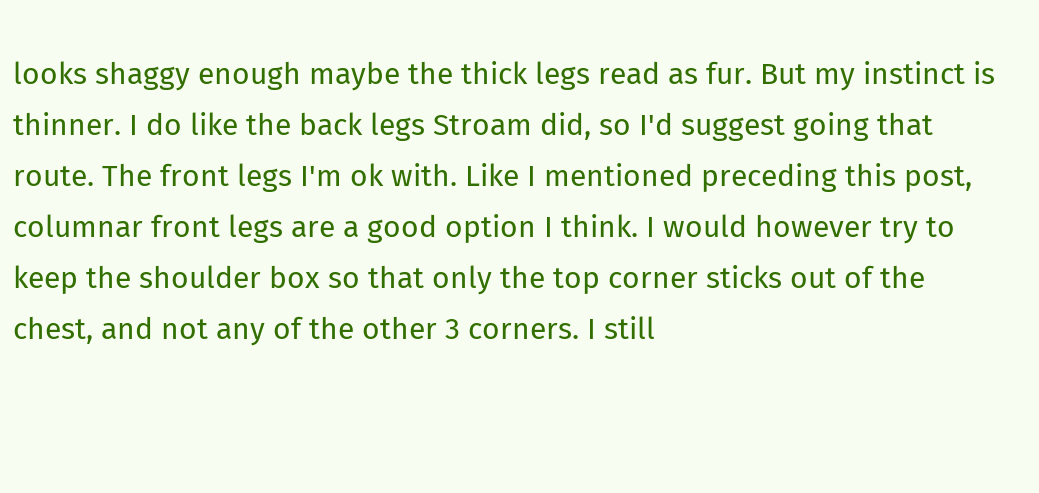looks shaggy enough maybe the thick legs read as fur. But my instinct is thinner. I do like the back legs Stroam did, so I'd suggest going that route. The front legs I'm ok with. Like I mentioned preceding this post, columnar front legs are a good option I think. I would however try to keep the shoulder box so that only the top corner sticks out of the chest, and not any of the other 3 corners. I still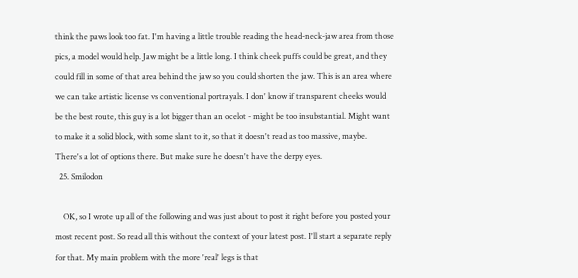think the paws look too fat. I'm having a little trouble reading the head-neck-jaw area from those pics, a model would help. Jaw might be a little long. I think cheek puffs could be great, and they could fill in some of that area behind the jaw so you could shorten the jaw. This is an area where we can take artistic license vs conventional portrayals. I don' know if transparent cheeks would be the best route, this guy is a lot bigger than an ocelot - might be too insubstantial. Might want to make it a solid block, with some slant to it, so that it doesn't read as too massive, maybe. There's a lot of options there. But make sure he doesn't have the derpy eyes.
  25. Smilodon

    OK, so I wrote up all of the following and was just about to post it right before you posted your most recent post. So read all this without the context of your latest post. I'll start a separate reply for that. My main problem with the more 'real' legs is that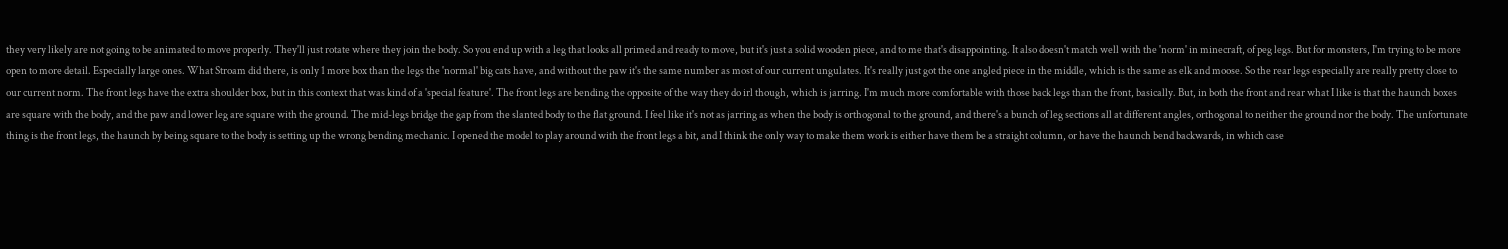they very likely are not going to be animated to move properly. They'll just rotate where they join the body. So you end up with a leg that looks all primed and ready to move, but it's just a solid wooden piece, and to me that's disappointing. It also doesn't match well with the 'norm' in minecraft, of peg legs. But for monsters, I'm trying to be more open to more detail. Especially large ones. What Stroam did there, is only 1 more box than the legs the 'normal' big cats have, and without the paw it's the same number as most of our current ungulates. It's really just got the one angled piece in the middle, which is the same as elk and moose. So the rear legs especially are really pretty close to our current norm. The front legs have the extra shoulder box, but in this context that was kind of a 'special feature'. The front legs are bending the opposite of the way they do irl though, which is jarring. I'm much more comfortable with those back legs than the front, basically. But, in both the front and rear what I like is that the haunch boxes are square with the body, and the paw and lower leg are square with the ground. The mid-legs bridge the gap from the slanted body to the flat ground. I feel like it's not as jarring as when the body is orthogonal to the ground, and there's a bunch of leg sections all at different angles, orthogonal to neither the ground nor the body. The unfortunate thing is the front legs, the haunch by being square to the body is setting up the wrong bending mechanic. I opened the model to play around with the front legs a bit, and I think the only way to make them work is either have them be a straight column, or have the haunch bend backwards, in which case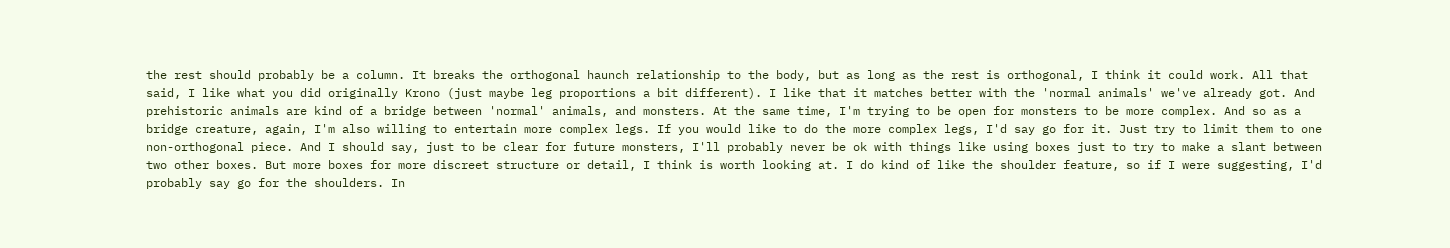the rest should probably be a column. It breaks the orthogonal haunch relationship to the body, but as long as the rest is orthogonal, I think it could work. All that said, I like what you did originally Krono (just maybe leg proportions a bit different). I like that it matches better with the 'normal animals' we've already got. And prehistoric animals are kind of a bridge between 'normal' animals, and monsters. At the same time, I'm trying to be open for monsters to be more complex. And so as a bridge creature, again, I'm also willing to entertain more complex legs. If you would like to do the more complex legs, I'd say go for it. Just try to limit them to one non-orthogonal piece. And I should say, just to be clear for future monsters, I'll probably never be ok with things like using boxes just to try to make a slant between two other boxes. But more boxes for more discreet structure or detail, I think is worth looking at. I do kind of like the shoulder feature, so if I were suggesting, I'd probably say go for the shoulders. In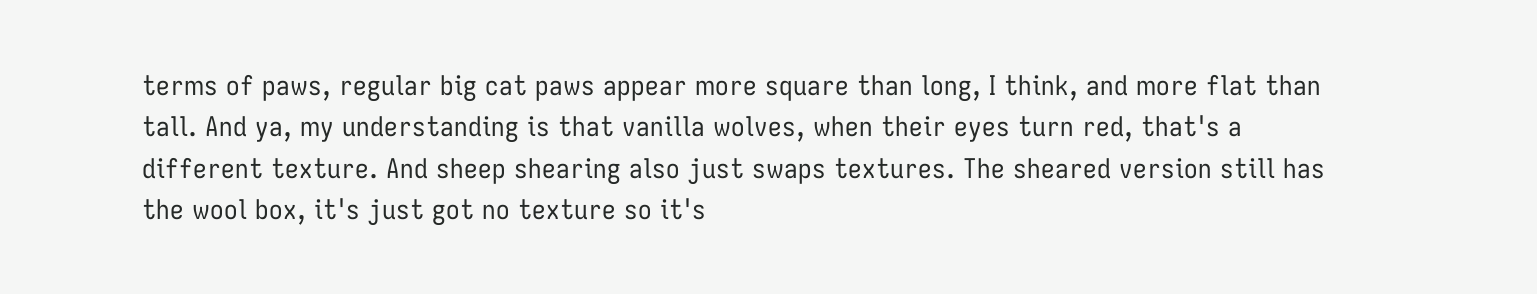terms of paws, regular big cat paws appear more square than long, I think, and more flat than tall. And ya, my understanding is that vanilla wolves, when their eyes turn red, that's a different texture. And sheep shearing also just swaps textures. The sheared version still has the wool box, it's just got no texture so it's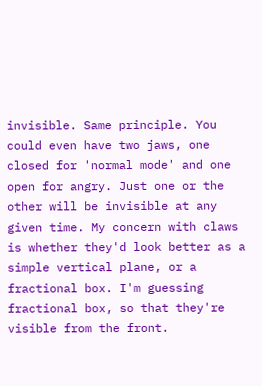invisible. Same principle. You could even have two jaws, one closed for 'normal mode' and one open for angry. Just one or the other will be invisible at any given time. My concern with claws is whether they'd look better as a simple vertical plane, or a fractional box. I'm guessing fractional box, so that they're visible from the front.